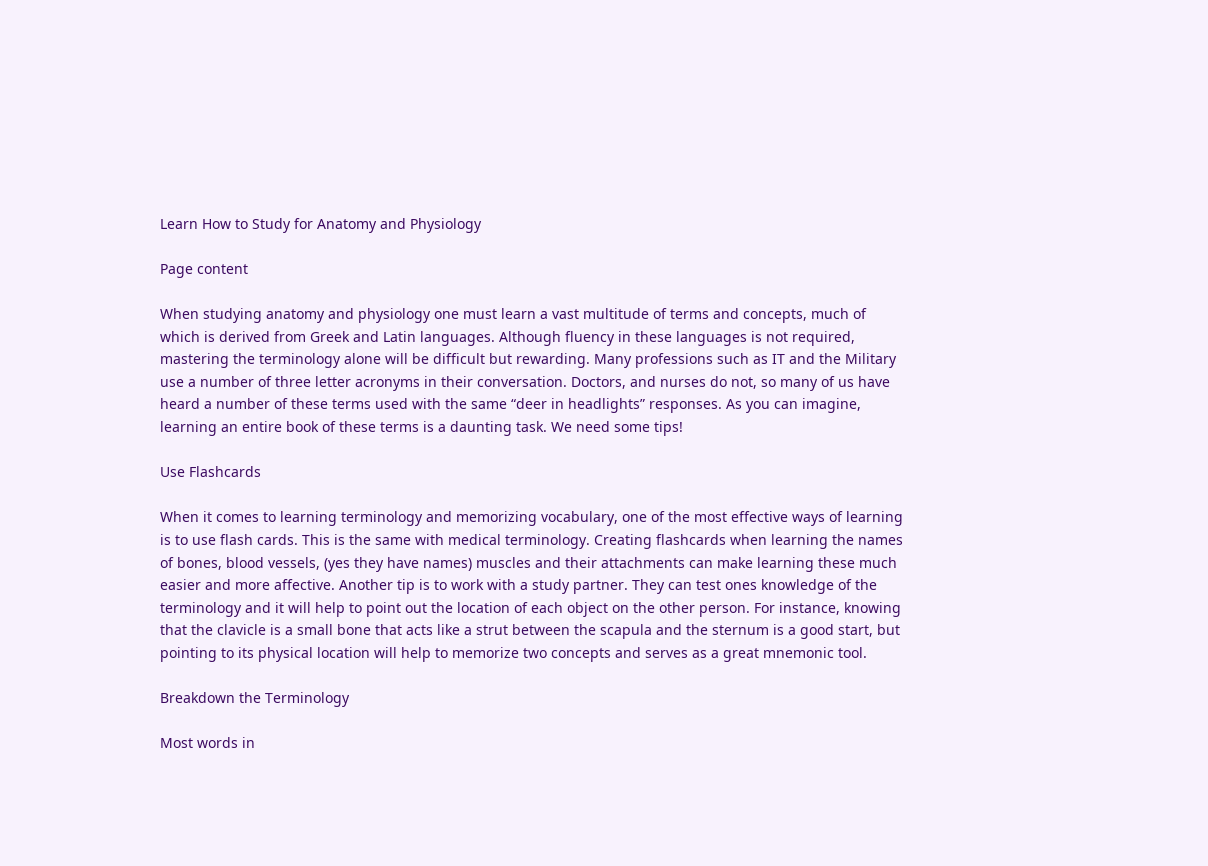Learn How to Study for Anatomy and Physiology

Page content

When studying anatomy and physiology one must learn a vast multitude of terms and concepts, much of which is derived from Greek and Latin languages. Although fluency in these languages is not required, mastering the terminology alone will be difficult but rewarding. Many professions such as IT and the Military use a number of three letter acronyms in their conversation. Doctors, and nurses do not, so many of us have heard a number of these terms used with the same “deer in headlights” responses. As you can imagine, learning an entire book of these terms is a daunting task. We need some tips!

Use Flashcards

When it comes to learning terminology and memorizing vocabulary, one of the most effective ways of learning is to use flash cards. This is the same with medical terminology. Creating flashcards when learning the names of bones, blood vessels, (yes they have names) muscles and their attachments can make learning these much easier and more affective. Another tip is to work with a study partner. They can test ones knowledge of the terminology and it will help to point out the location of each object on the other person. For instance, knowing that the clavicle is a small bone that acts like a strut between the scapula and the sternum is a good start, but pointing to its physical location will help to memorize two concepts and serves as a great mnemonic tool.

Breakdown the Terminology

Most words in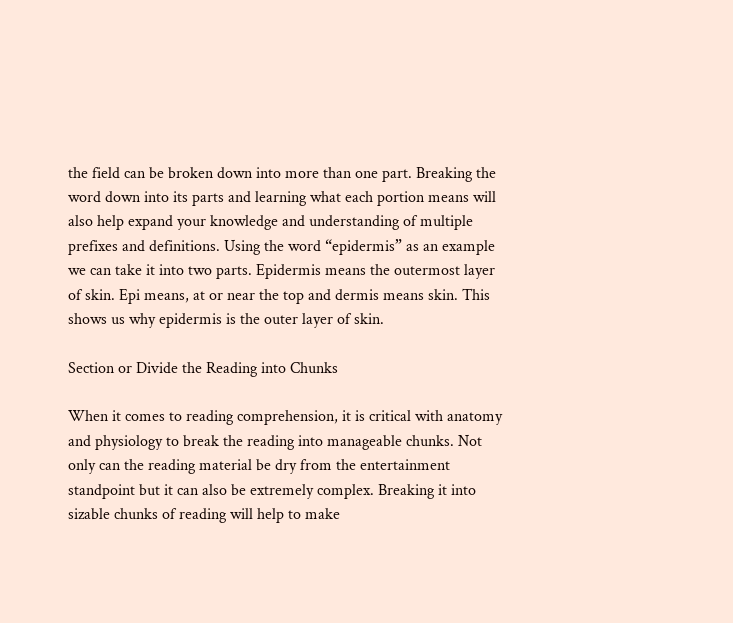the field can be broken down into more than one part. Breaking the word down into its parts and learning what each portion means will also help expand your knowledge and understanding of multiple prefixes and definitions. Using the word “epidermis” as an example we can take it into two parts. Epidermis means the outermost layer of skin. Epi means, at or near the top and dermis means skin. This shows us why epidermis is the outer layer of skin.

Section or Divide the Reading into Chunks

When it comes to reading comprehension, it is critical with anatomy and physiology to break the reading into manageable chunks. Not only can the reading material be dry from the entertainment standpoint but it can also be extremely complex. Breaking it into sizable chunks of reading will help to make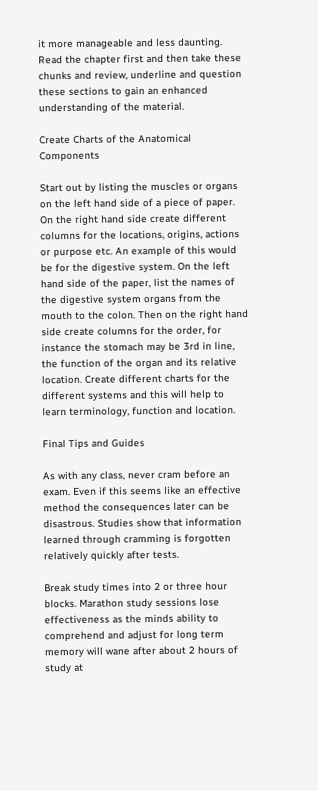it more manageable and less daunting. Read the chapter first and then take these chunks and review, underline and question these sections to gain an enhanced understanding of the material.

Create Charts of the Anatomical Components

Start out by listing the muscles or organs on the left hand side of a piece of paper. On the right hand side create different columns for the locations, origins, actions or purpose etc. An example of this would be for the digestive system. On the left hand side of the paper, list the names of the digestive system organs from the mouth to the colon. Then on the right hand side create columns for the order, for instance the stomach may be 3rd in line, the function of the organ and its relative location. Create different charts for the different systems and this will help to learn terminology, function and location.

Final Tips and Guides

As with any class, never cram before an exam. Even if this seems like an effective method the consequences later can be disastrous. Studies show that information learned through cramming is forgotten relatively quickly after tests.

Break study times into 2 or three hour blocks. Marathon study sessions lose effectiveness as the minds ability to comprehend and adjust for long term memory will wane after about 2 hours of study at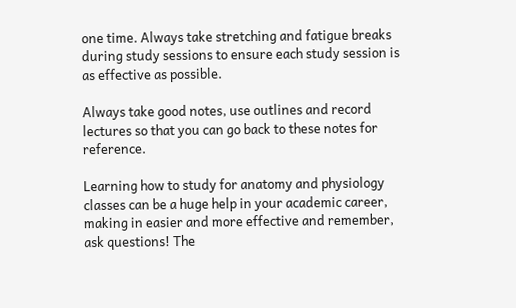one time. Always take stretching and fatigue breaks during study sessions to ensure each study session is as effective as possible.

Always take good notes, use outlines and record lectures so that you can go back to these notes for reference.

Learning how to study for anatomy and physiology classes can be a huge help in your academic career, making in easier and more effective and remember, ask questions! The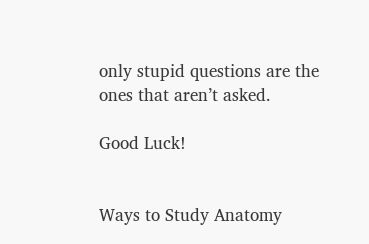only stupid questions are the ones that aren’t asked.

Good Luck!


Ways to Study Anatomy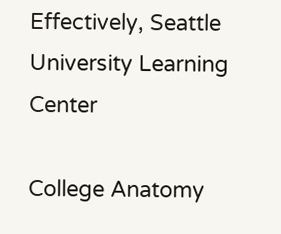Effectively, Seattle University Learning Center

College Anatomy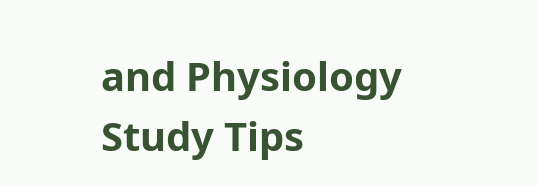and Physiology Study Tips